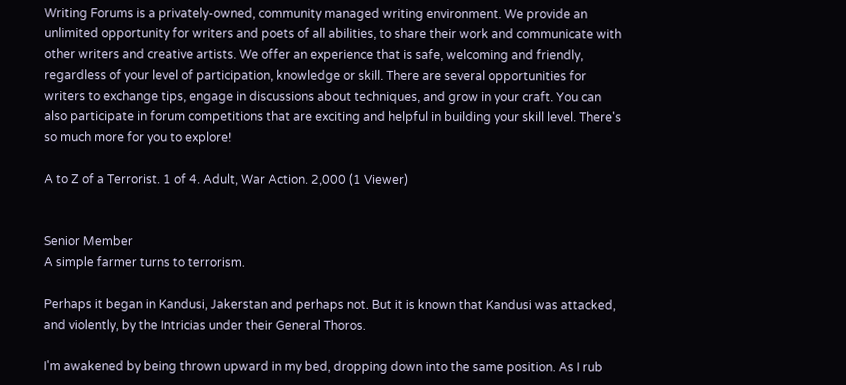Writing Forums is a privately-owned, community managed writing environment. We provide an unlimited opportunity for writers and poets of all abilities, to share their work and communicate with other writers and creative artists. We offer an experience that is safe, welcoming and friendly, regardless of your level of participation, knowledge or skill. There are several opportunities for writers to exchange tips, engage in discussions about techniques, and grow in your craft. You can also participate in forum competitions that are exciting and helpful in building your skill level. There's so much more for you to explore!

A to Z of a Terrorist. 1 of 4. Adult, War Action. 2,000 (1 Viewer)


Senior Member
A simple farmer turns to terrorism.

Perhaps it began in Kandusi, Jakerstan and perhaps not. But it is known that Kandusi was attacked, and violently, by the Intricias under their General Thoros.

I'm awakened by being thrown upward in my bed, dropping down into the same position. As I rub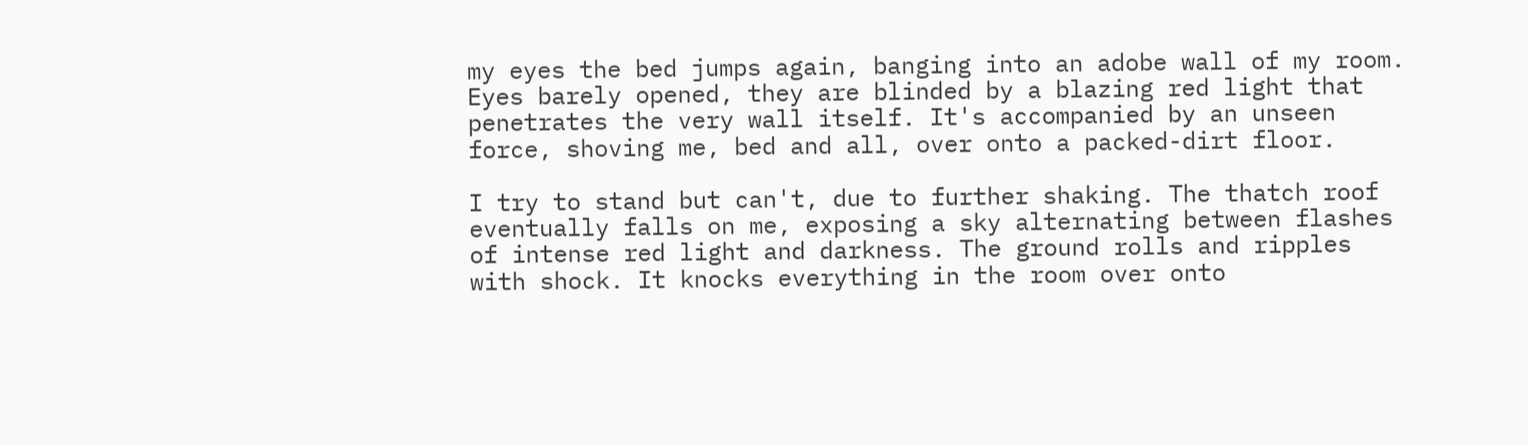my eyes the bed jumps again, banging into an adobe wall of my room. Eyes barely opened, they are blinded by a blazing red light that penetrates the very wall itself. It's accompanied by an unseen force, shoving me, bed and all, over onto a packed-dirt floor.

I try to stand but can't, due to further shaking. The thatch roof eventually falls on me, exposing a sky alternating between flashes of intense red light and darkness. The ground rolls and ripples with shock. It knocks everything in the room over onto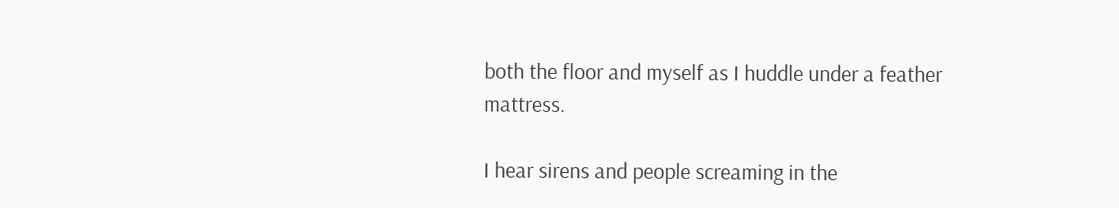both the floor and myself as I huddle under a feather mattress.

I hear sirens and people screaming in the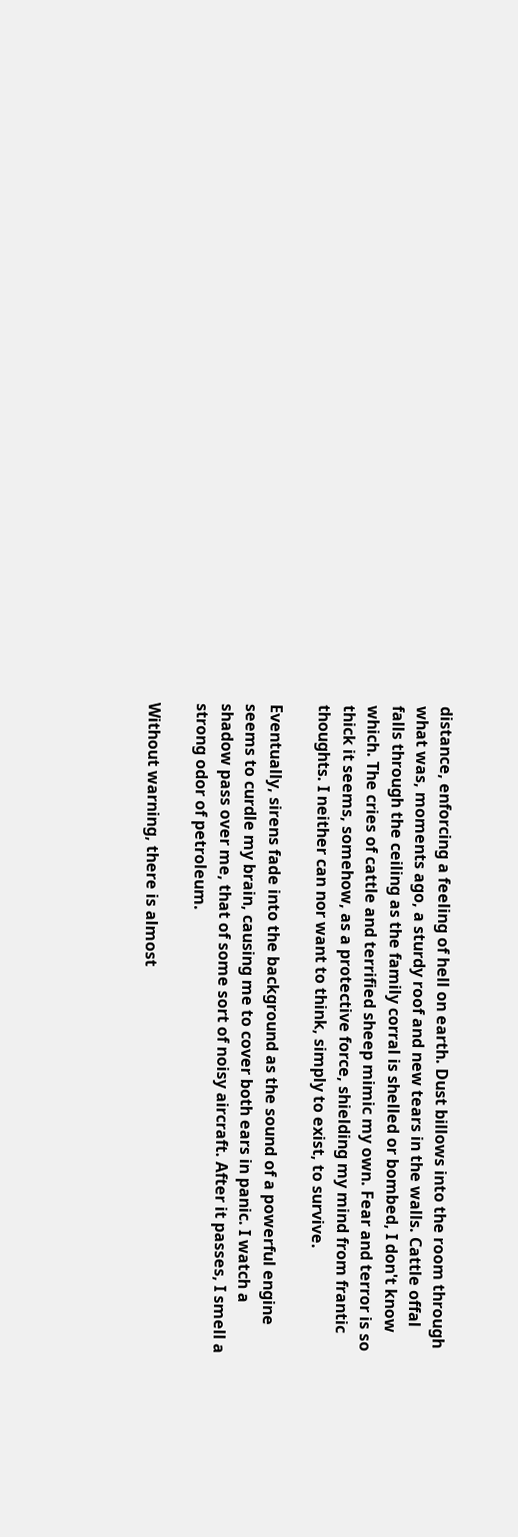distance, enforcing a feeling of hell on earth. Dust billows into the room through what was, moments ago, a sturdy roof and new tears in the walls. Cattle offal falls through the ceiling as the family corral is shelled or bombed, I don't know which. The cries of cattle and terrified sheep mimic my own. Fear and terror is so thick it seems, somehow, as a protective force, shielding my mind from frantic thoughts. I neither can nor want to think, simply to exist, to survive.

Eventually, sirens fade into the background as the sound of a powerful engine seems to curdle my brain, causing me to cover both ears in panic. I watch a shadow pass over me, that of some sort of noisy aircraft. After it passes, I smell a strong odor of petroleum.

Without warning, there is almost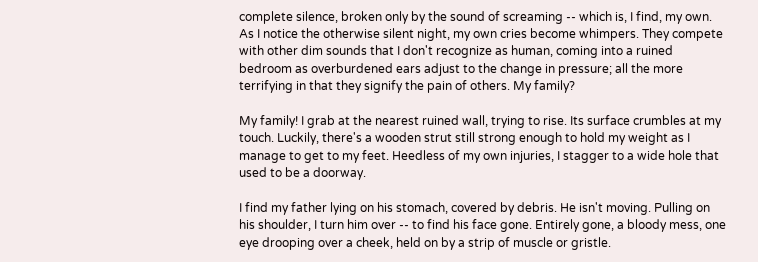complete silence, broken only by the sound of screaming -- which is, I find, my own. As I notice the otherwise silent night, my own cries become whimpers. They compete with other dim sounds that I don't recognize as human, coming into a ruined bedroom as overburdened ears adjust to the change in pressure; all the more terrifying in that they signify the pain of others. My family?

My family! I grab at the nearest ruined wall, trying to rise. Its surface crumbles at my touch. Luckily, there's a wooden strut still strong enough to hold my weight as I manage to get to my feet. Heedless of my own injuries, I stagger to a wide hole that used to be a doorway.

I find my father lying on his stomach, covered by debris. He isn't moving. Pulling on his shoulder, I turn him over -- to find his face gone. Entirely gone, a bloody mess, one eye drooping over a cheek, held on by a strip of muscle or gristle.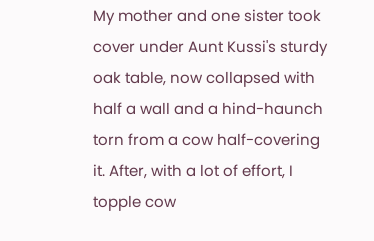My mother and one sister took cover under Aunt Kussi's sturdy oak table, now collapsed with half a wall and a hind-haunch torn from a cow half-covering it. After, with a lot of effort, I topple cow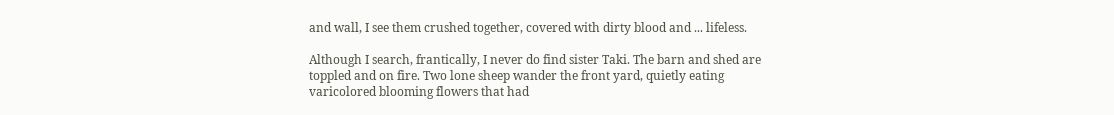and wall, I see them crushed together, covered with dirty blood and ... lifeless.

Although I search, frantically, I never do find sister Taki. The barn and shed are toppled and on fire. Two lone sheep wander the front yard, quietly eating varicolored blooming flowers that had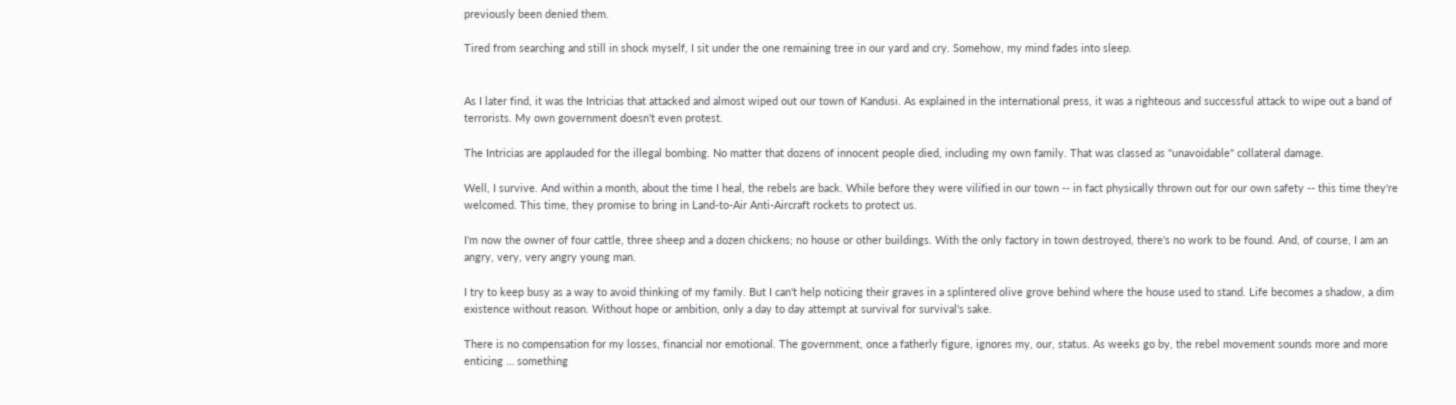previously been denied them.

Tired from searching and still in shock myself, I sit under the one remaining tree in our yard and cry. Somehow, my mind fades into sleep.


As I later find, it was the Intricias that attacked and almost wiped out our town of Kandusi. As explained in the international press, it was a righteous and successful attack to wipe out a band of terrorists. My own government doesn't even protest.

The Intricias are applauded for the illegal bombing. No matter that dozens of innocent people died, including my own family. That was classed as "unavoidable" collateral damage.

Well, I survive. And within a month, about the time I heal, the rebels are back. While before they were vilified in our town -- in fact physically thrown out for our own safety -- this time they're welcomed. This time, they promise to bring in Land-to-Air Anti-Aircraft rockets to protect us.

I'm now the owner of four cattle, three sheep and a dozen chickens; no house or other buildings. With the only factory in town destroyed, there's no work to be found. And, of course, I am an angry, very, very angry young man.

I try to keep busy as a way to avoid thinking of my family. But I can't help noticing their graves in a splintered olive grove behind where the house used to stand. Life becomes a shadow, a dim existence without reason. Without hope or ambition, only a day to day attempt at survival for survival's sake.

There is no compensation for my losses, financial nor emotional. The government, once a fatherly figure, ignores my, our, status. As weeks go by, the rebel movement sounds more and more enticing … something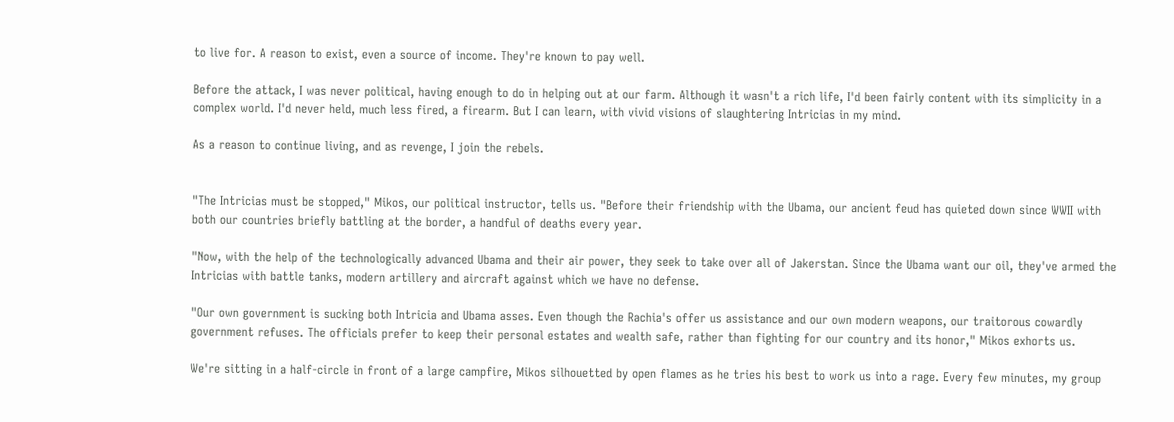to live for. A reason to exist, even a source of income. They're known to pay well.

Before the attack, I was never political, having enough to do in helping out at our farm. Although it wasn't a rich life, I'd been fairly content with its simplicity in a complex world. I'd never held, much less fired, a firearm. But I can learn, with vivid visions of slaughtering Intricias in my mind.

As a reason to continue living, and as revenge, I join the rebels.


"The Intricias must be stopped," Mikos, our political instructor, tells us. "Before their friendship with the Ubama, our ancient feud has quieted down since WWII with both our countries briefly battling at the border, a handful of deaths every year.

"Now, with the help of the technologically advanced Ubama and their air power, they seek to take over all of Jakerstan. Since the Ubama want our oil, they've armed the Intricias with battle tanks, modern artillery and aircraft against which we have no defense.

"Our own government is sucking both Intricia and Ubama asses. Even though the Rachia's offer us assistance and our own modern weapons, our traitorous cowardly government refuses. The officials prefer to keep their personal estates and wealth safe, rather than fighting for our country and its honor," Mikos exhorts us.

We're sitting in a half-circle in front of a large campfire, Mikos silhouetted by open flames as he tries his best to work us into a rage. Every few minutes, my group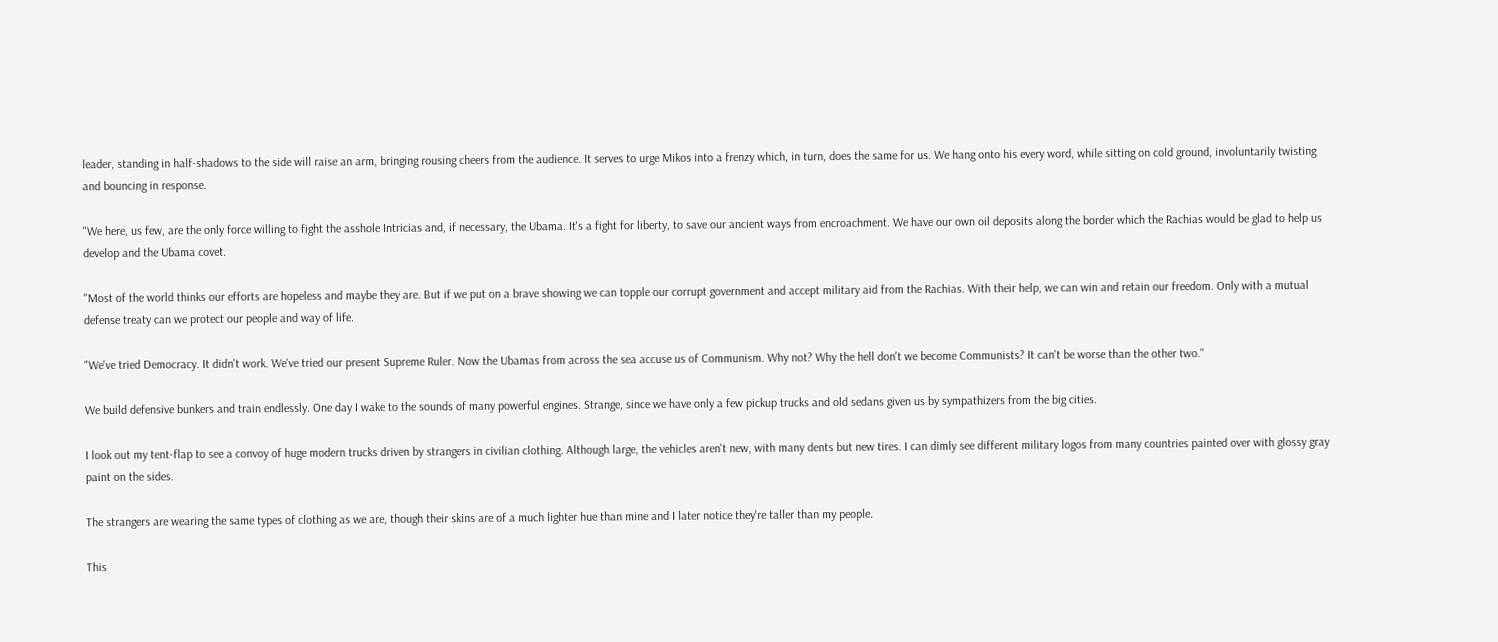leader, standing in half-shadows to the side will raise an arm, bringing rousing cheers from the audience. It serves to urge Mikos into a frenzy which, in turn, does the same for us. We hang onto his every word, while sitting on cold ground, involuntarily twisting and bouncing in response.

"We here, us few, are the only force willing to fight the asshole Intricias and, if necessary, the Ubama. It's a fight for liberty, to save our ancient ways from encroachment. We have our own oil deposits along the border which the Rachias would be glad to help us develop and the Ubama covet.

"Most of the world thinks our efforts are hopeless and maybe they are. But if we put on a brave showing we can topple our corrupt government and accept military aid from the Rachias. With their help, we can win and retain our freedom. Only with a mutual defense treaty can we protect our people and way of life.

"We've tried Democracy. It didn't work. We've tried our present Supreme Ruler. Now the Ubamas from across the sea accuse us of Communism. Why not? Why the hell don't we become Communists? It can't be worse than the other two."

We build defensive bunkers and train endlessly. One day I wake to the sounds of many powerful engines. Strange, since we have only a few pickup trucks and old sedans given us by sympathizers from the big cities.

I look out my tent-flap to see a convoy of huge modern trucks driven by strangers in civilian clothing. Although large, the vehicles aren't new, with many dents but new tires. I can dimly see different military logos from many countries painted over with glossy gray paint on the sides.

The strangers are wearing the same types of clothing as we are, though their skins are of a much lighter hue than mine and I later notice they're taller than my people.

This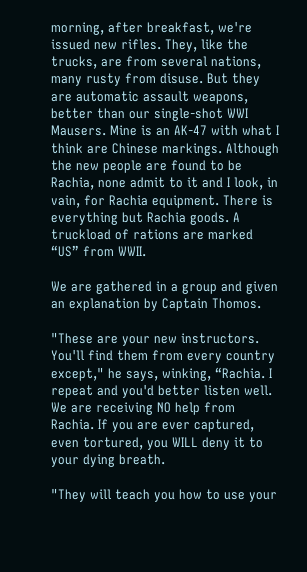morning, after breakfast, we're issued new rifles. They, like the trucks, are from several nations, many rusty from disuse. But they are automatic assault weapons, better than our single-shot WWI Mausers. Mine is an AK-47 with what I think are Chinese markings. Although the new people are found to be Rachia, none admit to it and I look, in vain, for Rachia equipment. There is everything but Rachia goods. A truckload of rations are marked “US” from WWII.

We are gathered in a group and given an explanation by Captain Thomos.

"These are your new instructors. You'll find them from every country except," he says, winking, “Rachia. I repeat and you'd better listen well. We are receiving NO help from Rachia. If you are ever captured, even tortured, you WILL deny it to your dying breath.

"They will teach you how to use your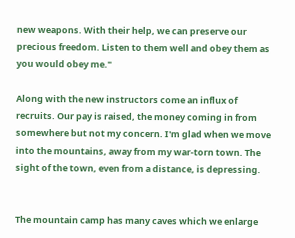new weapons. With their help, we can preserve our precious freedom. Listen to them well and obey them as you would obey me."

Along with the new instructors come an influx of recruits. Our pay is raised, the money coming in from somewhere but not my concern. I'm glad when we move into the mountains, away from my war-torn town. The sight of the town, even from a distance, is depressing.


The mountain camp has many caves which we enlarge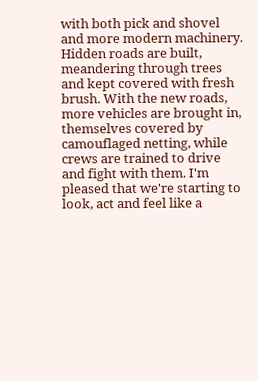with both pick and shovel and more modern machinery. Hidden roads are built, meandering through trees and kept covered with fresh brush. With the new roads, more vehicles are brought in, themselves covered by camouflaged netting, while crews are trained to drive and fight with them. I'm pleased that we're starting to look, act and feel like a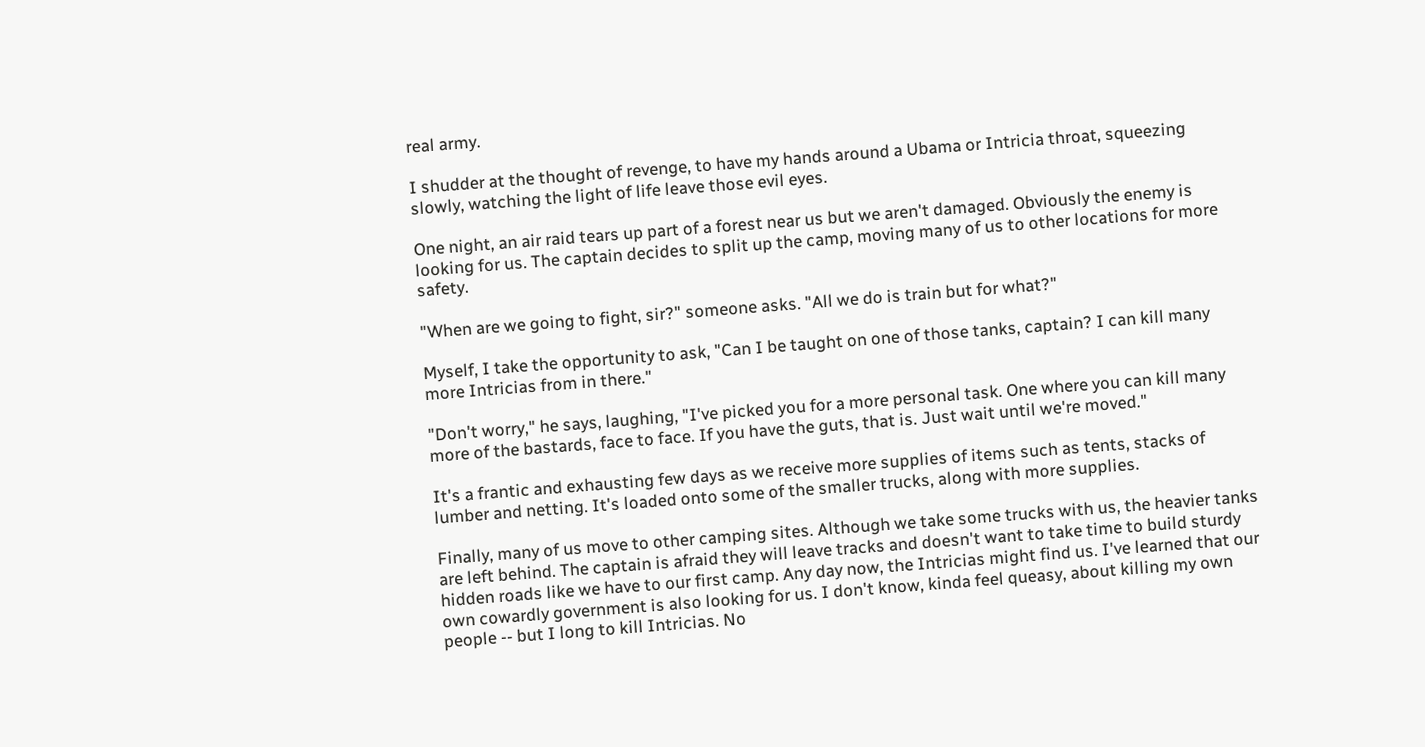real army.

I shudder at the thought of revenge, to have my hands around a Ubama or Intricia throat, squeezing slowly, watching the light of life leave those evil eyes.

One night, an air raid tears up part of a forest near us but we aren't damaged. Obviously the enemy is looking for us. The captain decides to split up the camp, moving many of us to other locations for more safety.

"When are we going to fight, sir?" someone asks. "All we do is train but for what?"

Myself, I take the opportunity to ask, "Can I be taught on one of those tanks, captain? I can kill many more Intricias from in there."

"Don't worry," he says, laughing, "I've picked you for a more personal task. One where you can kill many more of the bastards, face to face. If you have the guts, that is. Just wait until we're moved."

It's a frantic and exhausting few days as we receive more supplies of items such as tents, stacks of lumber and netting. It's loaded onto some of the smaller trucks, along with more supplies.

Finally, many of us move to other camping sites. Although we take some trucks with us, the heavier tanks are left behind. The captain is afraid they will leave tracks and doesn't want to take time to build sturdy hidden roads like we have to our first camp. Any day now, the Intricias might find us. I've learned that our own cowardly government is also looking for us. I don't know, kinda feel queasy, about killing my own people -- but I long to kill Intricias. No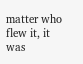matter who flew it, it was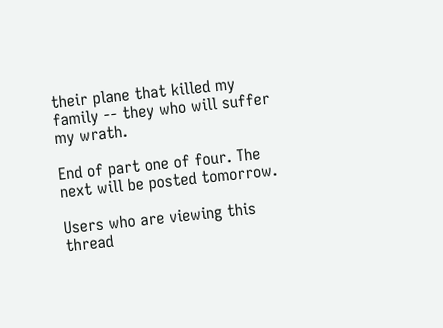their plane that killed my family -- they who will suffer my wrath.

End of part one of four. The next will be posted tomorrow.

Users who are viewing this thread